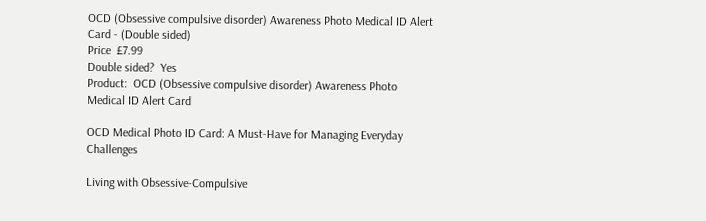OCD (Obsessive compulsive disorder) Awareness Photo Medical ID Alert Card - (Double sided)
Price  £7.99
Double sided?  Yes
Product:  OCD (Obsessive compulsive disorder) Awareness Photo Medical ID Alert Card

OCD Medical Photo ID Card: A Must-Have for Managing Everyday Challenges

Living with Obsessive-Compulsive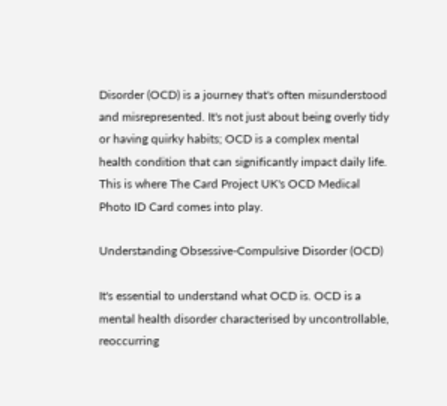Disorder (OCD) is a journey that's often misunderstood and misrepresented. It's not just about being overly tidy or having quirky habits; OCD is a complex mental health condition that can significantly impact daily life. This is where The Card Project UK's OCD Medical Photo ID Card comes into play.

Understanding Obsessive-Compulsive Disorder (OCD)

It's essential to understand what OCD is. OCD is a mental health disorder characterised by uncontrollable, reoccurring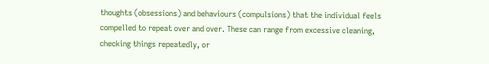thoughts (obsessions) and behaviours (compulsions) that the individual feels compelled to repeat over and over. These can range from excessive cleaning, checking things repeatedly, or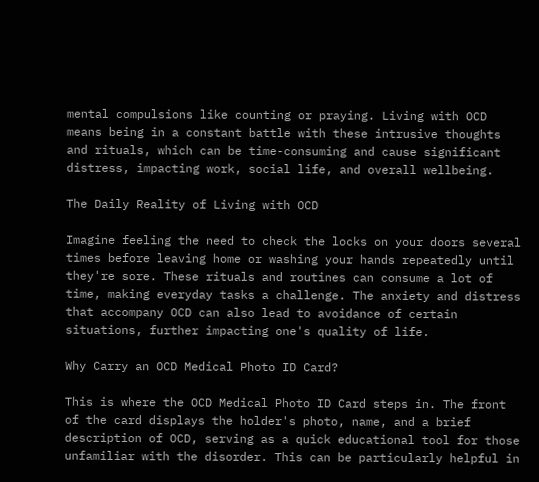mental compulsions like counting or praying. Living with OCD means being in a constant battle with these intrusive thoughts and rituals, which can be time-consuming and cause significant distress, impacting work, social life, and overall wellbeing.

The Daily Reality of Living with OCD

Imagine feeling the need to check the locks on your doors several times before leaving home or washing your hands repeatedly until they're sore. These rituals and routines can consume a lot of time, making everyday tasks a challenge. The anxiety and distress that accompany OCD can also lead to avoidance of certain situations, further impacting one's quality of life.

Why Carry an OCD Medical Photo ID Card?

This is where the OCD Medical Photo ID Card steps in. The front of the card displays the holder's photo, name, and a brief description of OCD, serving as a quick educational tool for those unfamiliar with the disorder. This can be particularly helpful in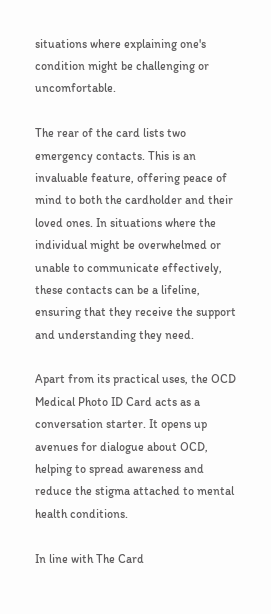situations where explaining one's condition might be challenging or uncomfortable.

The rear of the card lists two emergency contacts. This is an invaluable feature, offering peace of mind to both the cardholder and their loved ones. In situations where the individual might be overwhelmed or unable to communicate effectively, these contacts can be a lifeline, ensuring that they receive the support and understanding they need.

Apart from its practical uses, the OCD Medical Photo ID Card acts as a conversation starter. It opens up avenues for dialogue about OCD, helping to spread awareness and reduce the stigma attached to mental health conditions.

In line with The Card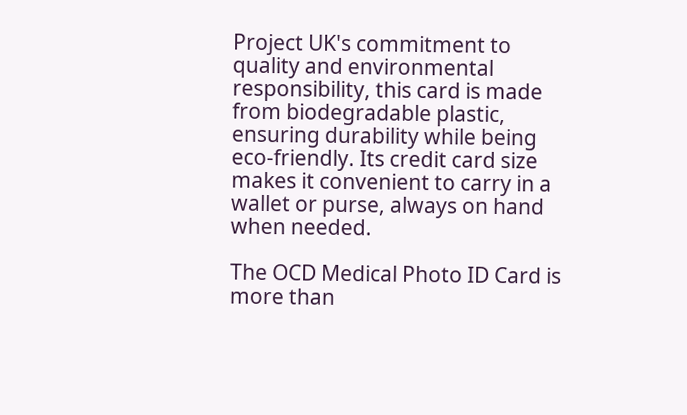Project UK's commitment to quality and environmental responsibility, this card is made from biodegradable plastic, ensuring durability while being eco-friendly. Its credit card size makes it convenient to carry in a wallet or purse, always on hand when needed.

The OCD Medical Photo ID Card is more than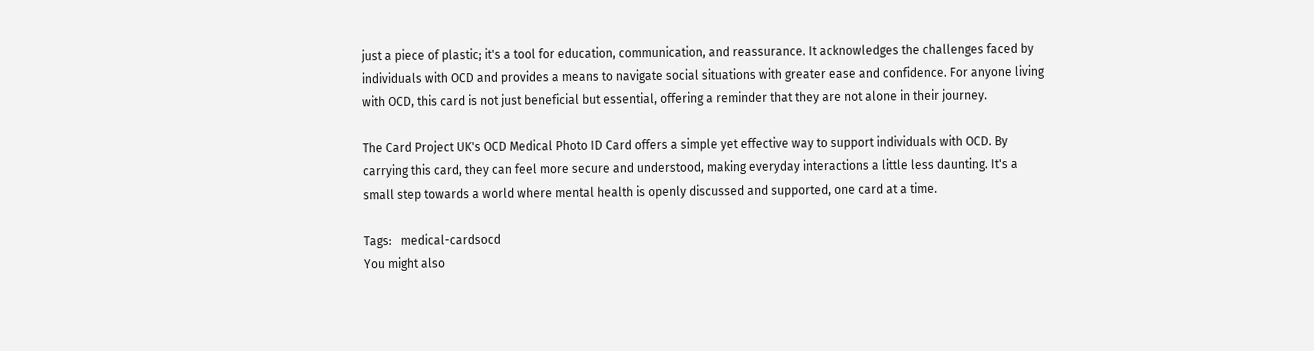just a piece of plastic; it's a tool for education, communication, and reassurance. It acknowledges the challenges faced by individuals with OCD and provides a means to navigate social situations with greater ease and confidence. For anyone living with OCD, this card is not just beneficial but essential, offering a reminder that they are not alone in their journey.

The Card Project UK's OCD Medical Photo ID Card offers a simple yet effective way to support individuals with OCD. By carrying this card, they can feel more secure and understood, making everyday interactions a little less daunting. It's a small step towards a world where mental health is openly discussed and supported, one card at a time.

Tags:   medical-cardsocd
You might also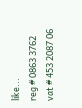like...
reg # 0863 3762 vat # 453 2087 06